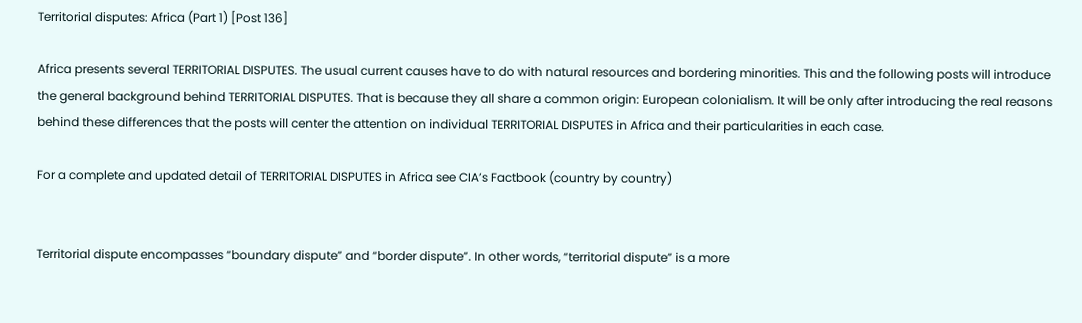Territorial disputes: Africa (Part 1) [Post 136]

Africa presents several TERRITORIAL DISPUTES. The usual current causes have to do with natural resources and bordering minorities. This and the following posts will introduce the general background behind TERRITORIAL DISPUTES. That is because they all share a common origin: European colonialism. It will be only after introducing the real reasons behind these differences that the posts will center the attention on individual TERRITORIAL DISPUTES in Africa and their particularities in each case.

For a complete and updated detail of TERRITORIAL DISPUTES in Africa see CIA’s Factbook (country by country)


Territorial dispute encompasses “boundary dispute” and “border dispute”. In other words, “territorial dispute” is a more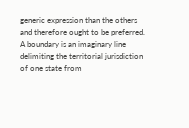generic expression than the others and therefore ought to be preferred. A boundary is an imaginary line delimiting the territorial jurisdiction of one state from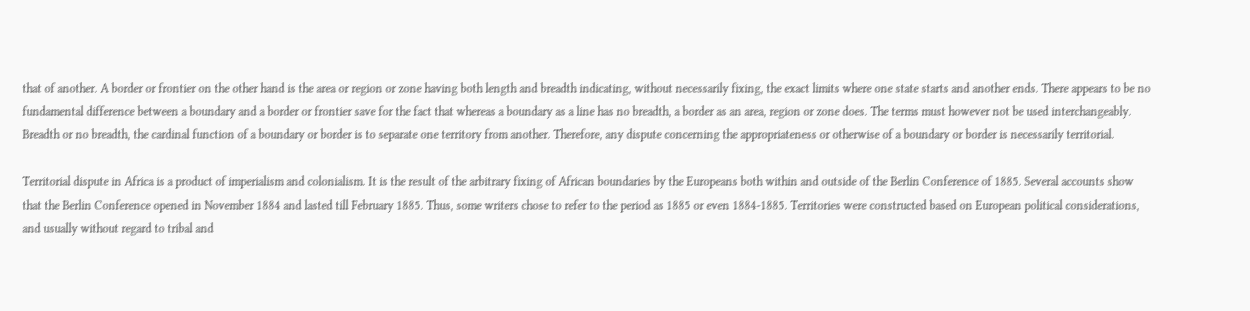that of another. A border or frontier on the other hand is the area or region or zone having both length and breadth indicating, without necessarily fixing, the exact limits where one state starts and another ends. There appears to be no fundamental difference between a boundary and a border or frontier save for the fact that whereas a boundary as a line has no breadth, a border as an area, region or zone does. The terms must however not be used interchangeably. Breadth or no breadth, the cardinal function of a boundary or border is to separate one territory from another. Therefore, any dispute concerning the appropriateness or otherwise of a boundary or border is necessarily territorial.

Territorial dispute in Africa is a product of imperialism and colonialism. It is the result of the arbitrary fixing of African boundaries by the Europeans both within and outside of the Berlin Conference of 1885. Several accounts show that the Berlin Conference opened in November 1884 and lasted till February 1885. Thus, some writers chose to refer to the period as 1885 or even 1884-1885. Territories were constructed based on European political considerations, and usually without regard to tribal and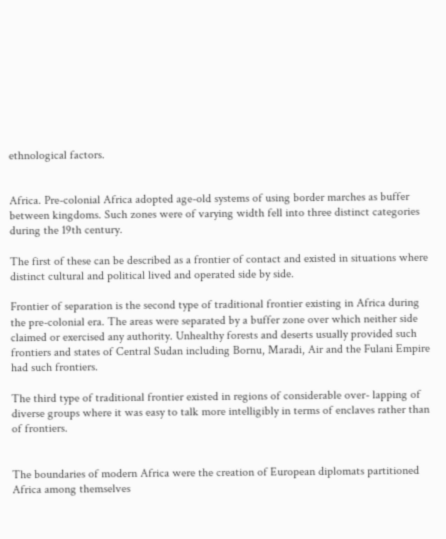ethnological factors.


Africa. Pre-colonial Africa adopted age-old systems of using border marches as buffer between kingdoms. Such zones were of varying width fell into three distinct categories during the 19th century.

The first of these can be described as a frontier of contact and existed in situations where distinct cultural and political lived and operated side by side.

Frontier of separation is the second type of traditional frontier existing in Africa during the pre-colonial era. The areas were separated by a buffer zone over which neither side claimed or exercised any authority. Unhealthy forests and deserts usually provided such frontiers and states of Central Sudan including Bornu, Maradi, Air and the Fulani Empire had such frontiers.

The third type of traditional frontier existed in regions of considerable over- lapping of diverse groups where it was easy to talk more intelligibly in terms of enclaves rather than of frontiers.


The boundaries of modern Africa were the creation of European diplomats partitioned Africa among themselves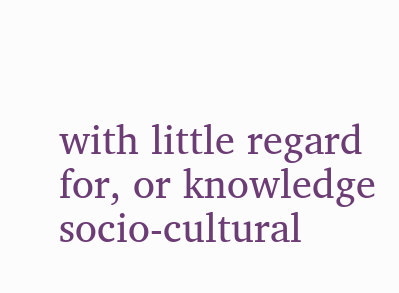with little regard for, or knowledge socio-cultural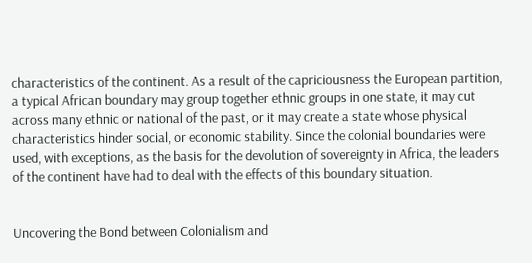characteristics of the continent. As a result of the capriciousness the European partition, a typical African boundary may group together ethnic groups in one state, it may cut across many ethnic or national of the past, or it may create a state whose physical characteristics hinder social, or economic stability. Since the colonial boundaries were used, with exceptions, as the basis for the devolution of sovereignty in Africa, the leaders of the continent have had to deal with the effects of this boundary situation.


Uncovering the Bond between Colonialism and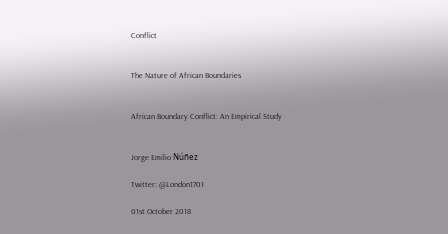Conflict


The Nature of African Boundaries


African Boundary Conflict: An Empirical Study


Jorge Emilio Núñez

Twitter: @London1701

01st October 2018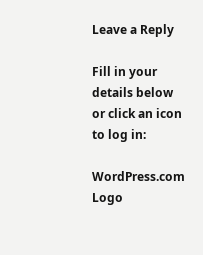Leave a Reply

Fill in your details below or click an icon to log in:

WordPress.com Logo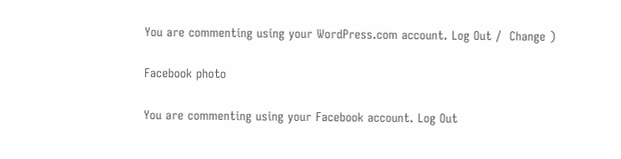You are commenting using your WordPress.com account. Log Out /  Change )

Facebook photo

You are commenting using your Facebook account. Log Out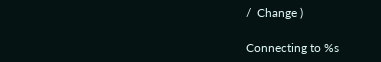/  Change )

Connecting to %s